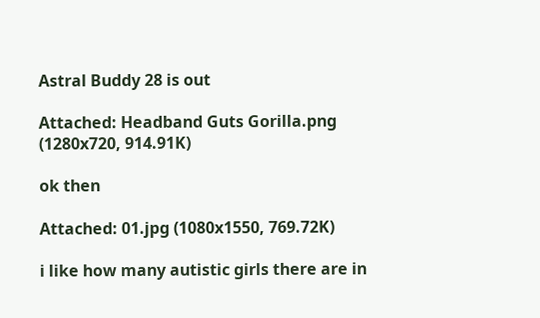Astral Buddy 28 is out

Attached: Headband Guts Gorilla.png (1280x720, 914.91K)

ok then

Attached: 01.jpg (1080x1550, 769.72K)

i like how many autistic girls there are in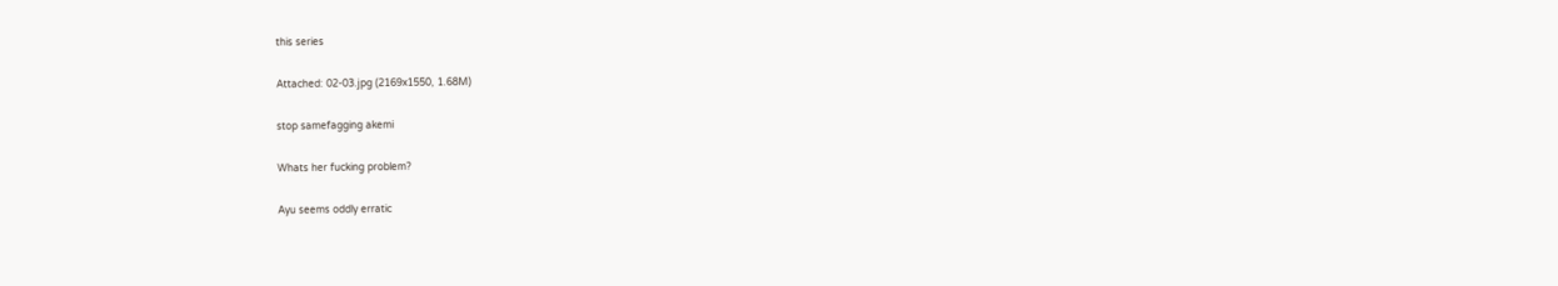this series

Attached: 02-03.jpg (2169x1550, 1.68M)

stop samefagging akemi

Whats her fucking problem?

Ayu seems oddly erratic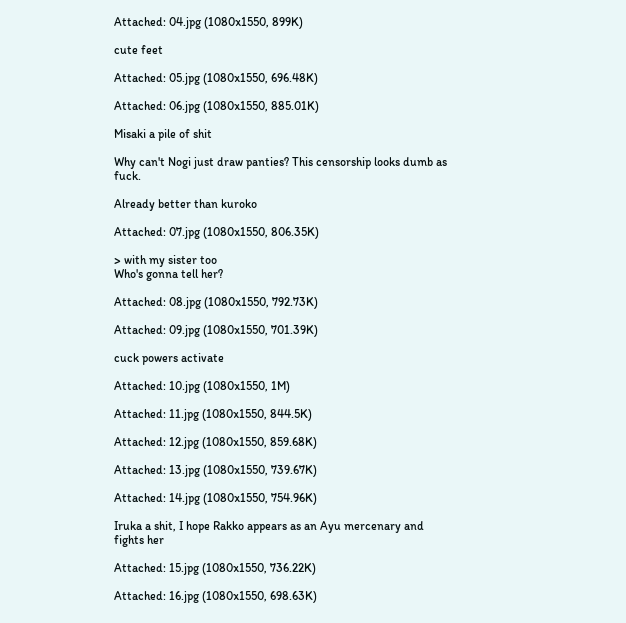Attached: 04.jpg (1080x1550, 899K)

cute feet

Attached: 05.jpg (1080x1550, 696.48K)

Attached: 06.jpg (1080x1550, 885.01K)

Misaki a pile of shit

Why can't Nogi just draw panties? This censorship looks dumb as fuck.

Already better than kuroko

Attached: 07.jpg (1080x1550, 806.35K)

> with my sister too
Who's gonna tell her?

Attached: 08.jpg (1080x1550, 792.73K)

Attached: 09.jpg (1080x1550, 701.39K)

cuck powers activate

Attached: 10.jpg (1080x1550, 1M)

Attached: 11.jpg (1080x1550, 844.5K)

Attached: 12.jpg (1080x1550, 859.68K)

Attached: 13.jpg (1080x1550, 739.67K)

Attached: 14.jpg (1080x1550, 754.96K)

Iruka a shit, I hope Rakko appears as an Ayu mercenary and fights her

Attached: 15.jpg (1080x1550, 736.22K)

Attached: 16.jpg (1080x1550, 698.63K)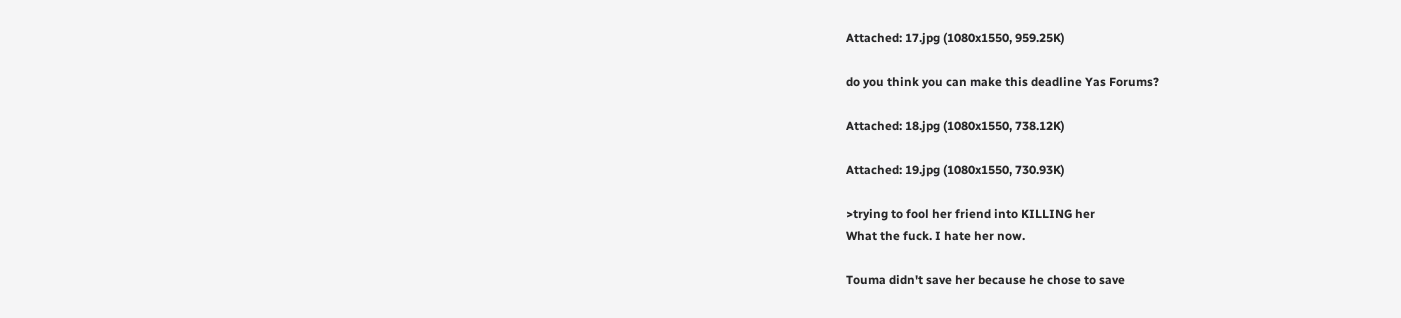Attached: 17.jpg (1080x1550, 959.25K)

do you think you can make this deadline Yas Forums?

Attached: 18.jpg (1080x1550, 738.12K)

Attached: 19.jpg (1080x1550, 730.93K)

>trying to fool her friend into KILLING her
What the fuck. I hate her now.

Touma didn't save her because he chose to save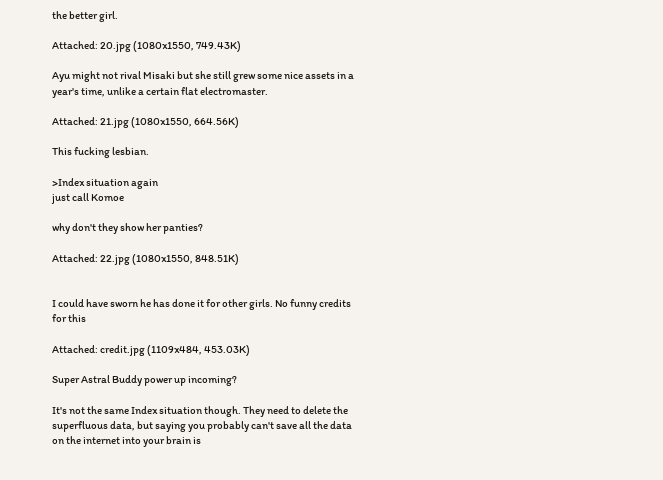the better girl.

Attached: 20.jpg (1080x1550, 749.43K)

Ayu might not rival Misaki but she still grew some nice assets in a year's time, unlike a certain flat electromaster.

Attached: 21.jpg (1080x1550, 664.56K)

This fucking lesbian.

>Index situation again
just call Komoe

why don't they show her panties?

Attached: 22.jpg (1080x1550, 848.51K)


I could have sworn he has done it for other girls. No funny credits for this

Attached: credit.jpg (1109x484, 453.03K)

Super Astral Buddy power up incoming?

It's not the same Index situation though. They need to delete the superfluous data, but saying you probably can't save all the data on the internet into your brain is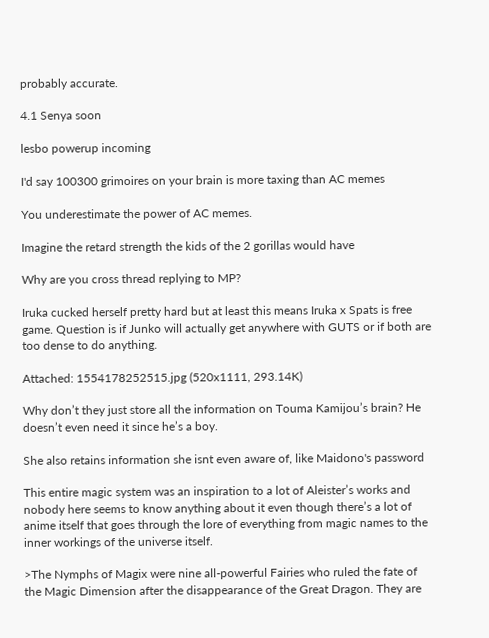probably accurate.

4.1 Senya soon

lesbo powerup incoming

I'd say 100300 grimoires on your brain is more taxing than AC memes

You underestimate the power of AC memes.

Imagine the retard strength the kids of the 2 gorillas would have

Why are you cross thread replying to MP?

Iruka cucked herself pretty hard but at least this means Iruka x Spats is free game. Question is if Junko will actually get anywhere with GUTS or if both are too dense to do anything.

Attached: 1554178252515.jpg (520x1111, 293.14K)

Why don’t they just store all the information on Touma Kamijou’s brain? He doesn’t even need it since he’s a boy.

She also retains information she isnt even aware of, like Maidono's password

This entire magic system was an inspiration to a lot of Aleister’s works and nobody here seems to know anything about it even though there’s a lot of anime itself that goes through the lore of everything from magic names to the inner workings of the universe itself.

>The Nymphs of Magix were nine all-powerful Fairies who ruled the fate of the Magic Dimension after the disappearance of the Great Dragon. They are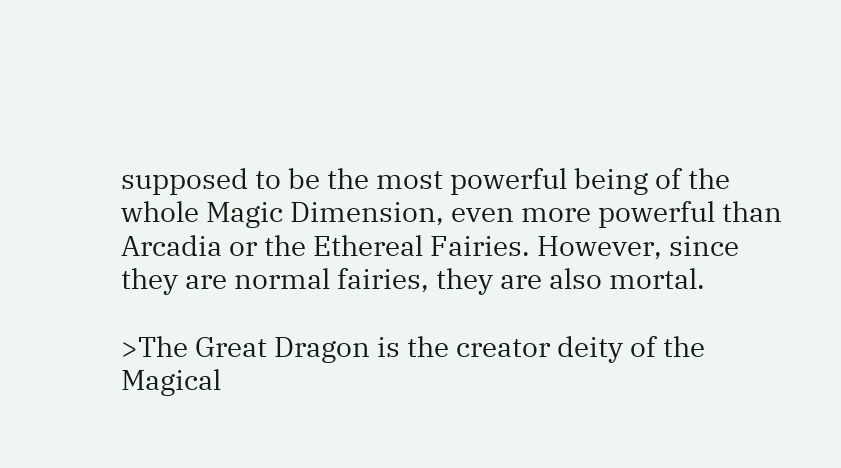supposed to be the most powerful being of the whole Magic Dimension, even more powerful than Arcadia or the Ethereal Fairies. However, since they are normal fairies, they are also mortal.

>The Great Dragon is the creator deity of the Magical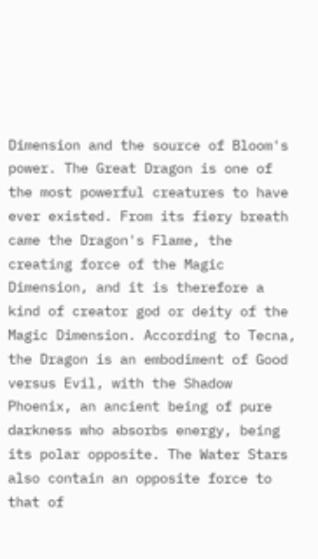Dimension and the source of Bloom's power. The Great Dragon is one of the most powerful creatures to have ever existed. From its fiery breath came the Dragon's Flame, the creating force of the Magic Dimension, and it is therefore a kind of creator god or deity of the Magic Dimension. According to Tecna, the Dragon is an embodiment of Good versus Evil, with the Shadow Phoenix, an ancient being of pure darkness who absorbs energy, being its polar opposite. The Water Stars also contain an opposite force to that of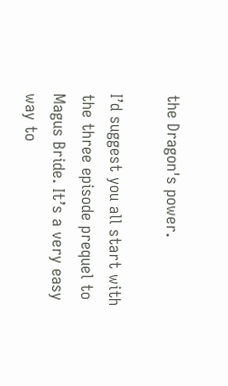the Dragon's power.

I’d suggest you all start with the three episode prequel to Magus Bride. It’s a very easy way to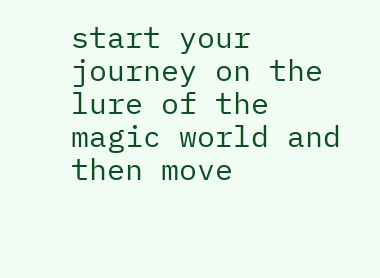start your journey on the lure of the magic world and then move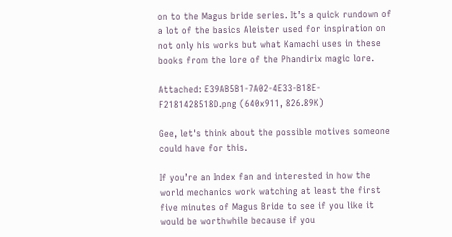on to the Magus bride series. It’s a quick rundown of a lot of the basics Aleister used for inspiration on not only his works but what Kamachi uses in these books from the lore of the Phandirix magic lore.

Attached: E39AB5B1-7A02-4E33-B18E-F2181428518D.png (640x911, 826.89K)

Gee, let's think about the possible motives someone could have for this.

If you’re an Index fan and interested in how the world mechanics work watching at least the first five minutes of Magus Bride to see if you like it would be worthwhile because if you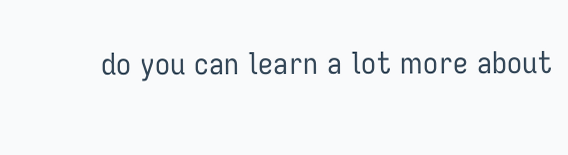do you can learn a lot more about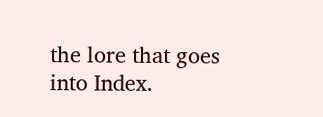the lore that goes into Index.